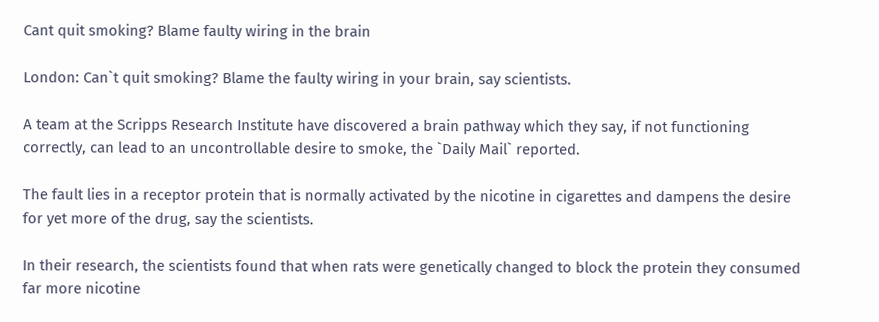Cant quit smoking? Blame faulty wiring in the brain

London: Can`t quit smoking? Blame the faulty wiring in your brain, say scientists.

A team at the Scripps Research Institute have discovered a brain pathway which they say, if not functioning correctly, can lead to an uncontrollable desire to smoke, the `Daily Mail` reported.

The fault lies in a receptor protein that is normally activated by the nicotine in cigarettes and dampens the desire for yet more of the drug, say the scientists.

In their research, the scientists found that when rats were genetically changed to block the protein they consumed far more nicotine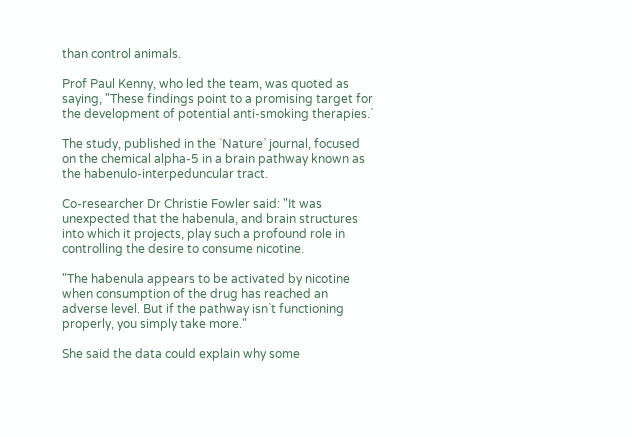than control animals.

Prof Paul Kenny, who led the team, was quoted as saying, "These findings point to a promising target for the development of potential anti-smoking therapies.`

The study, published in the `Nature` journal, focused on the chemical alpha-5 in a brain pathway known as the habenulo-interpeduncular tract.

Co-researcher Dr Christie Fowler said: "It was unexpected that the habenula, and brain structures into which it projects, play such a profound role in controlling the desire to consume nicotine.

"The habenula appears to be activated by nicotine when consumption of the drug has reached an adverse level. But if the pathway isn`t functioning properly, you simply take more."

She said the data could explain why some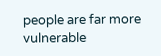people are far more vulnerable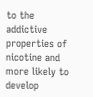to the addictive properties of nicotine and more likely to develop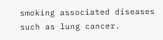smoking associated diseases such as lung cancer.